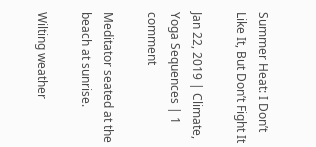Summer Heat: I Don’t Like It, But Don’t Fight It

Jan 22, 2019 | Climate, Yoga Sequences | 1 comment

Meditator seated at the beach at sunrise.

Wilting weather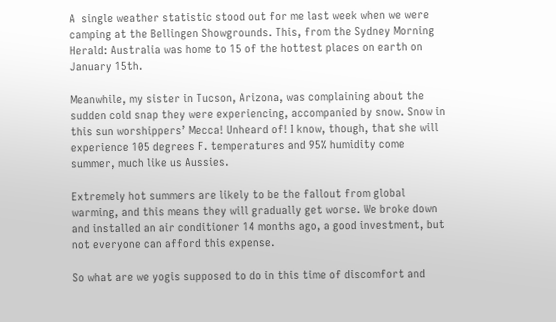A  single weather statistic stood out for me last week when we were camping at the Bellingen Showgrounds. This, from the Sydney Morning Herald: Australia was home to 15 of the hottest places on earth on January 15th.

Meanwhile, my sister in Tucson, Arizona, was complaining about the sudden cold snap they were experiencing, accompanied by snow. Snow in this sun worshippers’ Mecca! Unheard of! I know, though, that she will experience 105 degrees F. temperatures and 95% humidity come summer, much like us Aussies.

Extremely hot summers are likely to be the fallout from global warming, and this means they will gradually get worse. We broke down and installed an air conditioner 14 months ago, a good investment, but not everyone can afford this expense.

So what are we yogis supposed to do in this time of discomfort and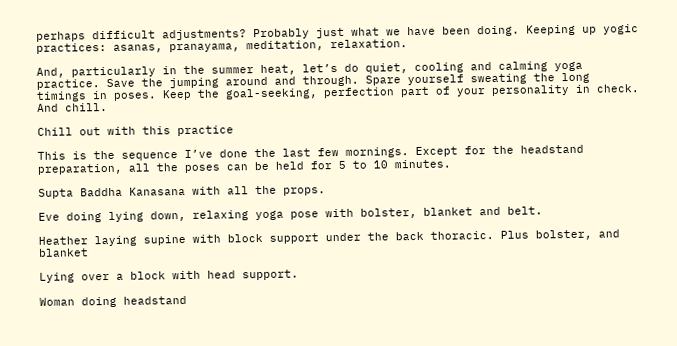perhaps difficult adjustments? Probably just what we have been doing. Keeping up yogic practices: asanas, pranayama, meditation, relaxation.

And, particularly in the summer heat, let’s do quiet, cooling and calming yoga practice. Save the jumping around and through. Spare yourself sweating the long timings in poses. Keep the goal-seeking, perfection part of your personality in check. And chill.

Chill out with this practice

This is the sequence I’ve done the last few mornings. Except for the headstand preparation, all the poses can be held for 5 to 10 minutes.

Supta Baddha Kanasana with all the props.

Eve doing lying down, relaxing yoga pose with bolster, blanket and belt.

Heather laying supine with block support under the back thoracic. Plus bolster, and blanket

Lying over a block with head support.

Woman doing headstand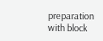preparation with block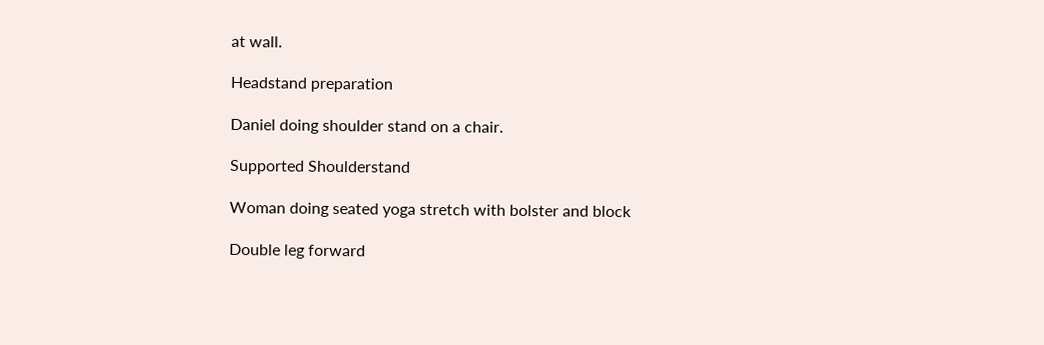at wall.

Headstand preparation

Daniel doing shoulder stand on a chair.

Supported Shoulderstand

Woman doing seated yoga stretch with bolster and block

Double leg forward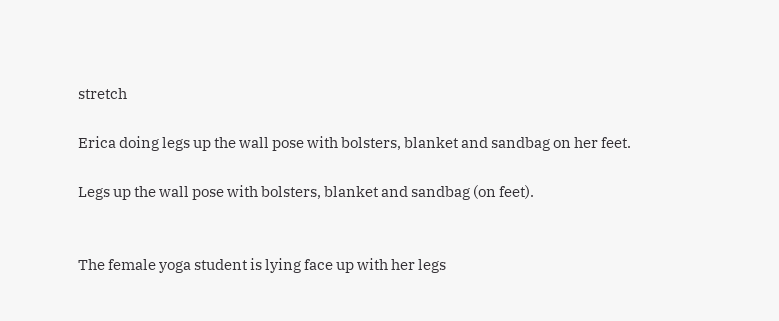stretch

Erica doing legs up the wall pose with bolsters, blanket and sandbag on her feet.

Legs up the wall pose with bolsters, blanket and sandbag (on feet).


The female yoga student is lying face up with her legs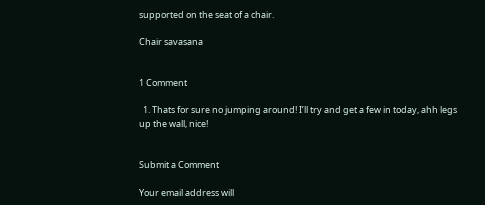supported on the seat of a chair.

Chair savasana


1 Comment

  1. Thats for sure no jumping around! I’ll try and get a few in today, ahh legs up the wall, nice!


Submit a Comment

Your email address will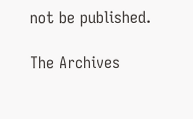not be published.

The Archives